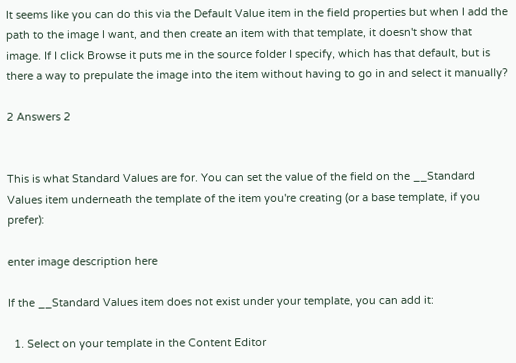It seems like you can do this via the Default Value item in the field properties but when I add the path to the image I want, and then create an item with that template, it doesn't show that image. If I click Browse it puts me in the source folder I specify, which has that default, but is there a way to prepulate the image into the item without having to go in and select it manually?

2 Answers 2


This is what Standard Values are for. You can set the value of the field on the __Standard Values item underneath the template of the item you're creating (or a base template, if you prefer):

enter image description here

If the __Standard Values item does not exist under your template, you can add it:

  1. Select on your template in the Content Editor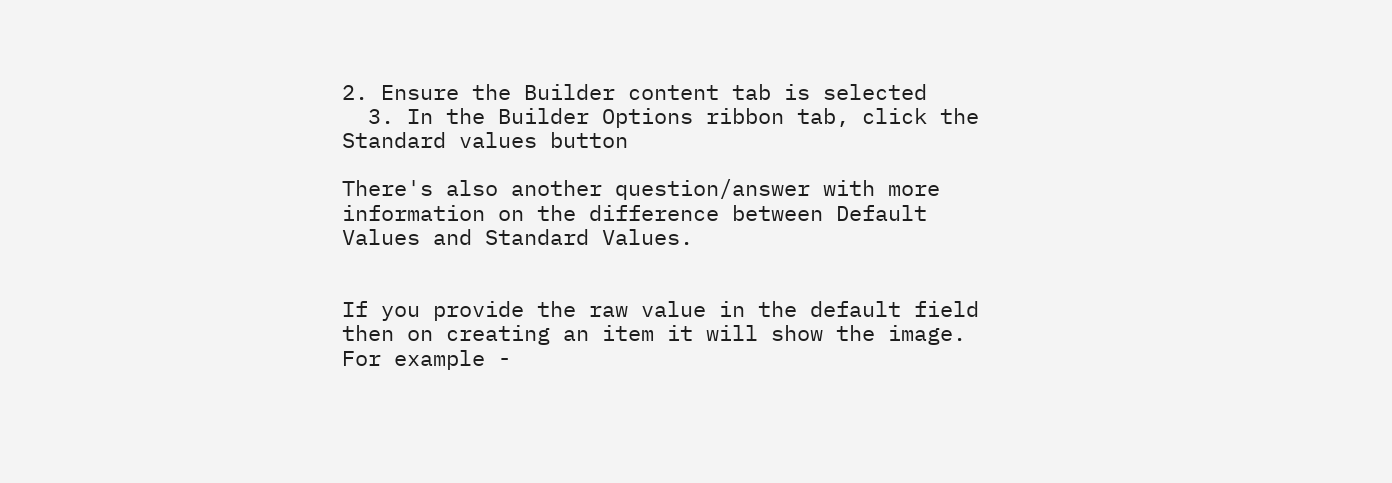2. Ensure the Builder content tab is selected
  3. In the Builder Options ribbon tab, click the Standard values button

There's also another question/answer with more information on the difference between Default Values and Standard Values.


If you provide the raw value in the default field then on creating an item it will show the image. For example -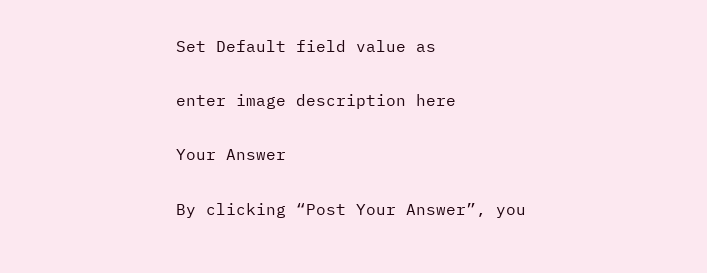Set Default field value as

enter image description here

Your Answer

By clicking “Post Your Answer”, you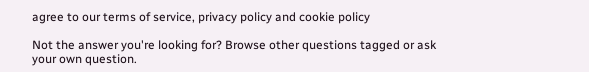agree to our terms of service, privacy policy and cookie policy

Not the answer you're looking for? Browse other questions tagged or ask your own question.